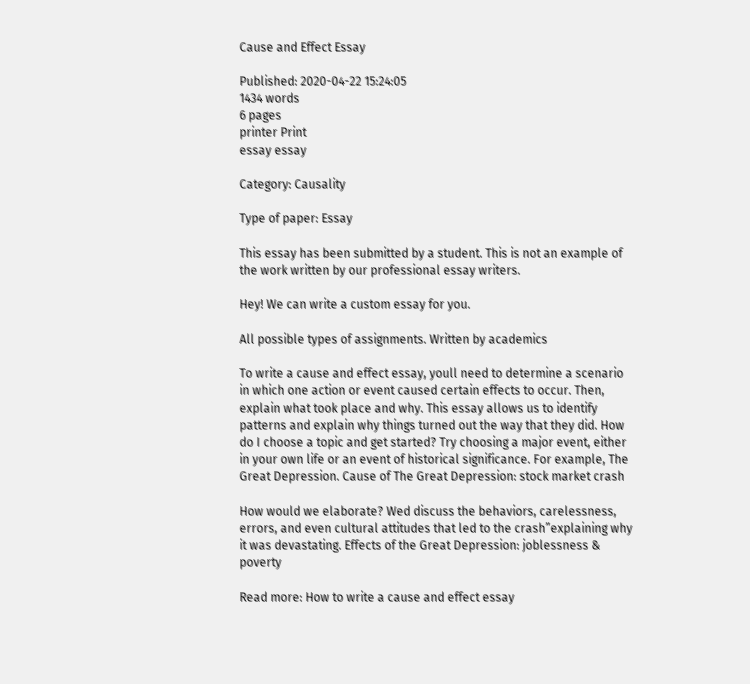Cause and Effect Essay

Published: 2020-04-22 15:24:05
1434 words
6 pages
printer Print
essay essay

Category: Causality

Type of paper: Essay

This essay has been submitted by a student. This is not an example of the work written by our professional essay writers.

Hey! We can write a custom essay for you.

All possible types of assignments. Written by academics

To write a cause and effect essay, youll need to determine a scenario in which one action or event caused certain effects to occur. Then, explain what took place and why. This essay allows us to identify patterns and explain why things turned out the way that they did. How do I choose a topic and get started? Try choosing a major event, either in your own life or an event of historical significance. For example, The Great Depression. Cause of The Great Depression: stock market crash

How would we elaborate? Wed discuss the behaviors, carelessness, errors, and even cultural attitudes that led to the crash”explaining why it was devastating. Effects of the Great Depression: joblessness & poverty

Read more: How to write a cause and effect essay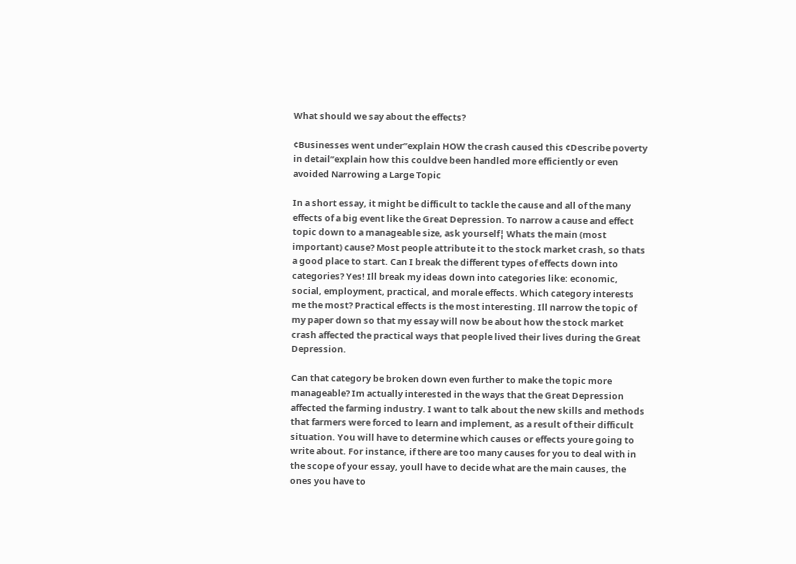What should we say about the effects?

¢Businesses went under”explain HOW the crash caused this ¢Describe poverty in detail”explain how this couldve been handled more efficiently or even avoided Narrowing a Large Topic

In a short essay, it might be difficult to tackle the cause and all of the many effects of a big event like the Great Depression. To narrow a cause and effect topic down to a manageable size, ask yourself¦ Whats the main (most important) cause? Most people attribute it to the stock market crash, so thats a good place to start. Can I break the different types of effects down into categories? Yes! Ill break my ideas down into categories like: economic, social, employment, practical, and morale effects. Which category interests me the most? Practical effects is the most interesting. Ill narrow the topic of my paper down so that my essay will now be about how the stock market crash affected the practical ways that people lived their lives during the Great Depression.

Can that category be broken down even further to make the topic more manageable? Im actually interested in the ways that the Great Depression affected the farming industry. I want to talk about the new skills and methods that farmers were forced to learn and implement, as a result of their difficult situation. You will have to determine which causes or effects youre going to write about. For instance, if there are too many causes for you to deal with in the scope of your essay, youll have to decide what are the main causes, the ones you have to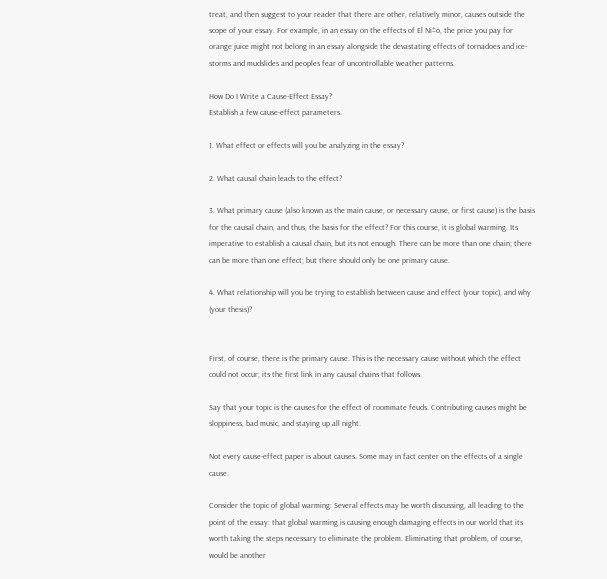treat, and then suggest to your reader that there are other, relatively minor, causes outside the scope of your essay. For example, in an essay on the effects of El Ni±o, the price you pay for orange juice might not belong in an essay alongside the devastating effects of tornadoes and ice-storms and mudslides and peoples fear of uncontrollable weather patterns.

How Do I Write a Cause-Effect Essay?
Establish a few cause-effect parameters.

1. What effect or effects will you be analyzing in the essay?

2. What causal chain leads to the effect?

3. What primary cause (also known as the main cause, or necessary cause, or first cause) is the basis for the causal chain, and thus, the basis for the effect? For this course, it is global warming. Its imperative to establish a causal chain, but its not enough. There can be more than one chain; there can be more than one effect; but there should only be one primary cause.

4. What relationship will you be trying to establish between cause and effect (your topic), and why (your thesis)?


First, of course, there is the primary cause. This is the necessary cause without which the effect could not occur; its the first link in any causal chains that follows.

Say that your topic is the causes for the effect of roommate feuds. Contributing causes might be sloppiness, bad music, and staying up all night.

Not every cause-effect paper is about causes. Some may in fact center on the effects of a single cause.

Consider the topic of global warming: Several effects may be worth discussing, all leading to the point of the essay: that global warming is causing enough damaging effects in our world that its worth taking the steps necessary to eliminate the problem. Eliminating that problem, of course, would be another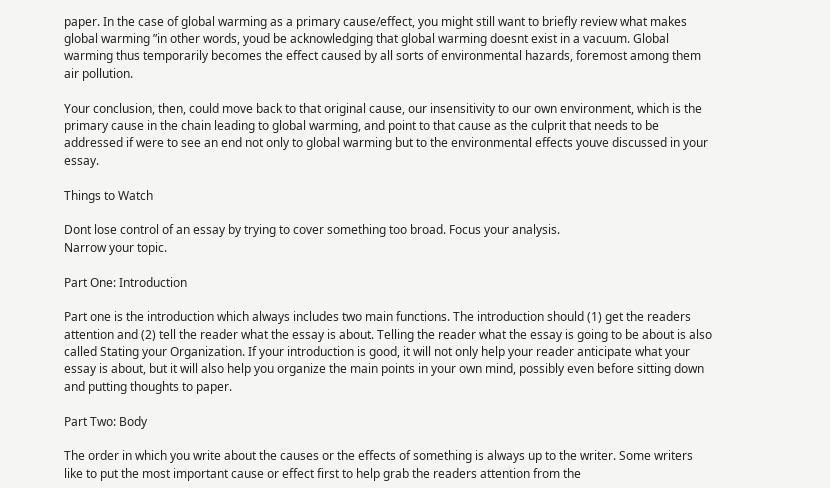paper. In the case of global warming as a primary cause/effect, you might still want to briefly review what makes global warming ”in other words, youd be acknowledging that global warming doesnt exist in a vacuum. Global warming thus temporarily becomes the effect caused by all sorts of environmental hazards, foremost among them air pollution.

Your conclusion, then, could move back to that original cause, our insensitivity to our own environment, which is the primary cause in the chain leading to global warming, and point to that cause as the culprit that needs to be addressed if were to see an end not only to global warming but to the environmental effects youve discussed in your essay.

Things to Watch

Dont lose control of an essay by trying to cover something too broad. Focus your analysis.
Narrow your topic.

Part One: Introduction

Part one is the introduction which always includes two main functions. The introduction should (1) get the readers attention and (2) tell the reader what the essay is about. Telling the reader what the essay is going to be about is also called Stating your Organization. If your introduction is good, it will not only help your reader anticipate what your essay is about, but it will also help you organize the main points in your own mind, possibly even before sitting down and putting thoughts to paper.

Part Two: Body

The order in which you write about the causes or the effects of something is always up to the writer. Some writers like to put the most important cause or effect first to help grab the readers attention from the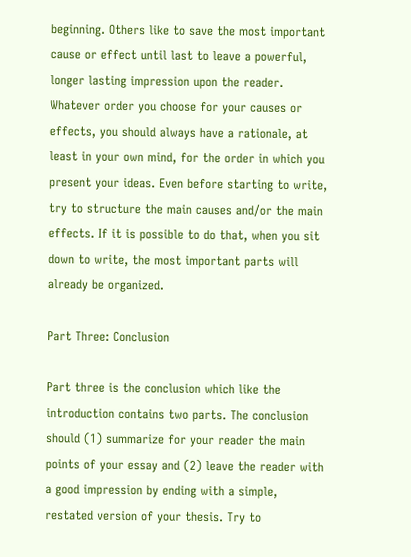beginning. Others like to save the most important cause or effect until last to leave a powerful, longer lasting impression upon the reader. Whatever order you choose for your causes or effects, you should always have a rationale, at least in your own mind, for the order in which you present your ideas. Even before starting to write, try to structure the main causes and/or the main effects. If it is possible to do that, when you sit down to write, the most important parts will already be organized.

Part Three: Conclusion

Part three is the conclusion which like the introduction contains two parts. The conclusion should (1) summarize for your reader the main points of your essay and (2) leave the reader with a good impression by ending with a simple, restated version of your thesis. Try to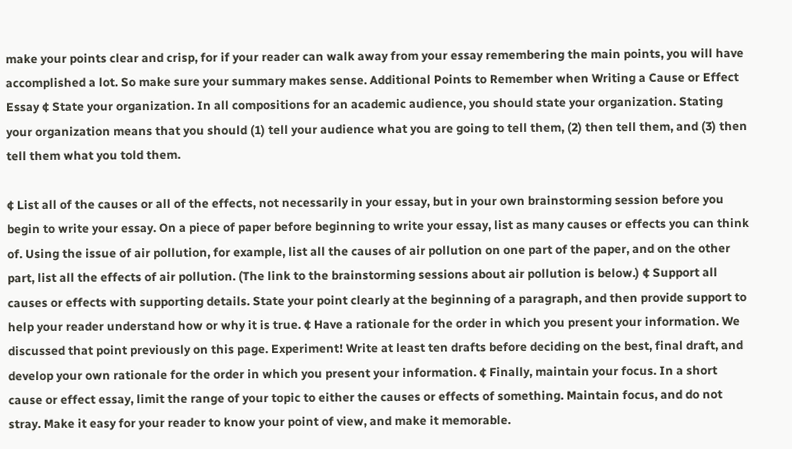make your points clear and crisp, for if your reader can walk away from your essay remembering the main points, you will have accomplished a lot. So make sure your summary makes sense. Additional Points to Remember when Writing a Cause or Effect Essay ¢ State your organization. In all compositions for an academic audience, you should state your organization. Stating your organization means that you should (1) tell your audience what you are going to tell them, (2) then tell them, and (3) then tell them what you told them.

¢ List all of the causes or all of the effects, not necessarily in your essay, but in your own brainstorming session before you begin to write your essay. On a piece of paper before beginning to write your essay, list as many causes or effects you can think of. Using the issue of air pollution, for example, list all the causes of air pollution on one part of the paper, and on the other part, list all the effects of air pollution. (The link to the brainstorming sessions about air pollution is below.) ¢ Support all causes or effects with supporting details. State your point clearly at the beginning of a paragraph, and then provide support to help your reader understand how or why it is true. ¢ Have a rationale for the order in which you present your information. We discussed that point previously on this page. Experiment! Write at least ten drafts before deciding on the best, final draft, and develop your own rationale for the order in which you present your information. ¢ Finally, maintain your focus. In a short cause or effect essay, limit the range of your topic to either the causes or effects of something. Maintain focus, and do not stray. Make it easy for your reader to know your point of view, and make it memorable.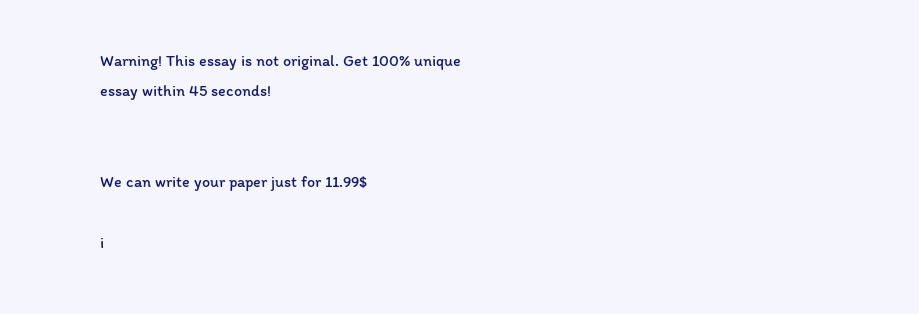Warning! This essay is not original. Get 100% unique essay within 45 seconds!


We can write your paper just for 11.99$

i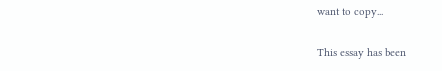want to copy...

This essay has been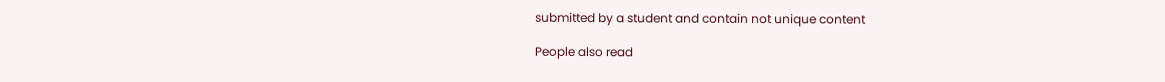submitted by a student and contain not unique content

People also read